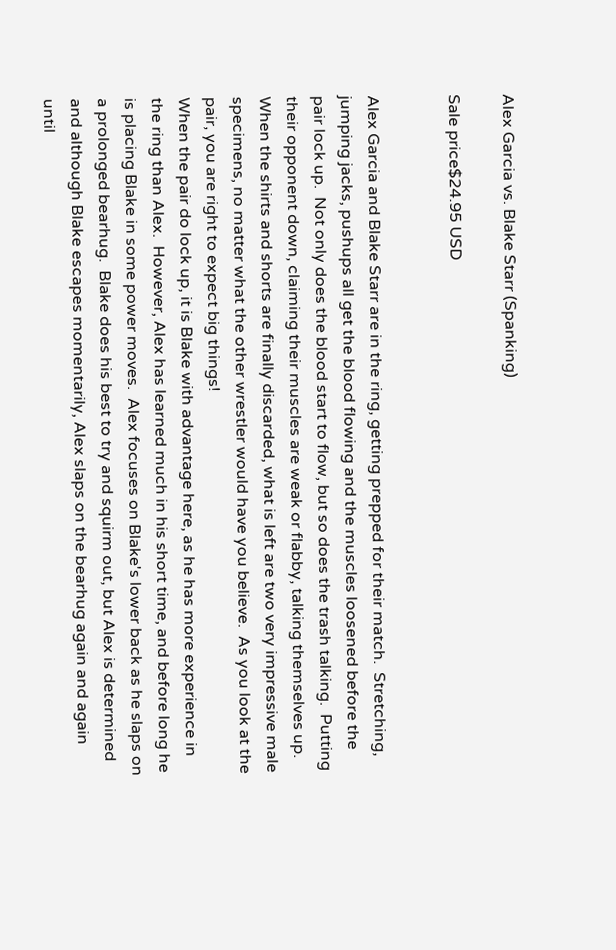Alex Garcia vs. Blake Starr (Spanking)

Sale price$24.95 USD


Alex Garcia and Blake Starr are in the ring, getting prepped for their match.  Stretching, jumping jacks, pushups all get the blood flowing and the muscles loosened before the pair lock up.  Not only does the blood start to flow, but so does the trash talking.  Putting their opponent down, claiming their muscles are weak or flabby, talking themselves up.  When the shirts and shorts are finally discarded, what is left are two very impressive male specimens, no matter what the other wrestler would have you believe.  As you look at the pair, you are right to expect big things!
When the pair do lock up, it is Blake with advantage here, as he has more experience in the ring than Alex.  However, Alex has learned much in his short time, and before long he is placing Blake in some power moves.  Alex focuses on Blake's lower back as he slaps on a prolonged bearhug.  Blake does his best to try and squirm out, but Alex is determined and although Blake escapes momentarily, Alex slaps on the bearhug again and again until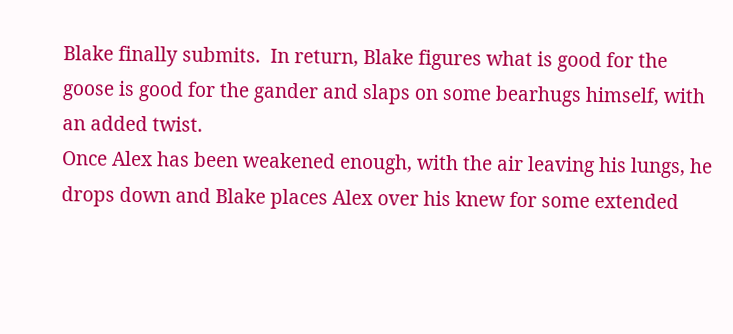Blake finally submits.  In return, Blake figures what is good for the goose is good for the gander and slaps on some bearhugs himself, with an added twist.
Once Alex has been weakened enough, with the air leaving his lungs, he drops down and Blake places Alex over his knew for some extended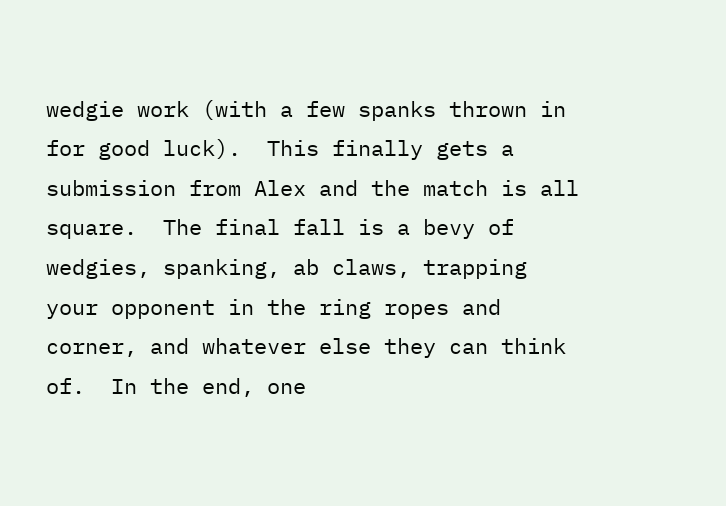wedgie work (with a few spanks thrown in for good luck).  This finally gets a submission from Alex and the match is all square.  The final fall is a bevy of wedgies, spanking, ab claws, trapping your opponent in the ring ropes and corner, and whatever else they can think of.  In the end, one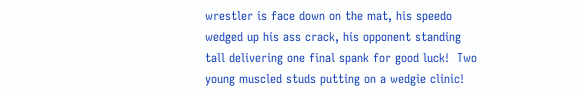wrestler is face down on the mat, his speedo wedged up his ass crack, his opponent standing tall delivering one final spank for good luck!  Two young muscled studs putting on a wedgie clinic!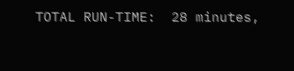TOTAL RUN-TIME:  28 minutes,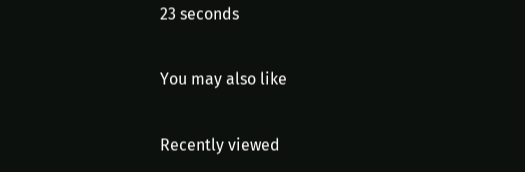23 seconds

You may also like

Recently viewed